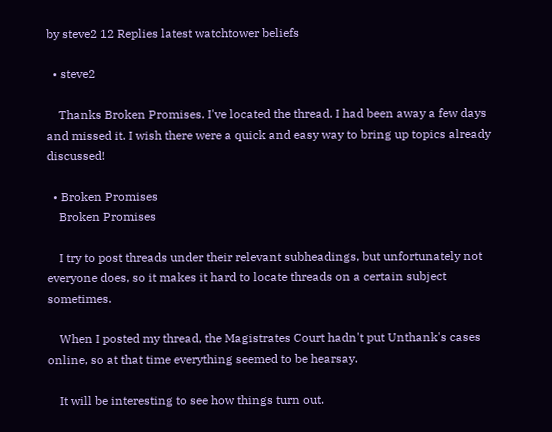by steve2 12 Replies latest watchtower beliefs

  • steve2

    Thanks Broken Promises. I've located the thread. I had been away a few days and missed it. I wish there were a quick and easy way to bring up topics already discussed!

  • Broken Promises
    Broken Promises

    I try to post threads under their relevant subheadings, but unfortunately not everyone does, so it makes it hard to locate threads on a certain subject sometimes.

    When I posted my thread, the Magistrates Court hadn't put Unthank's cases online, so at that time everything seemed to be hearsay.

    It will be interesting to see how things turn out.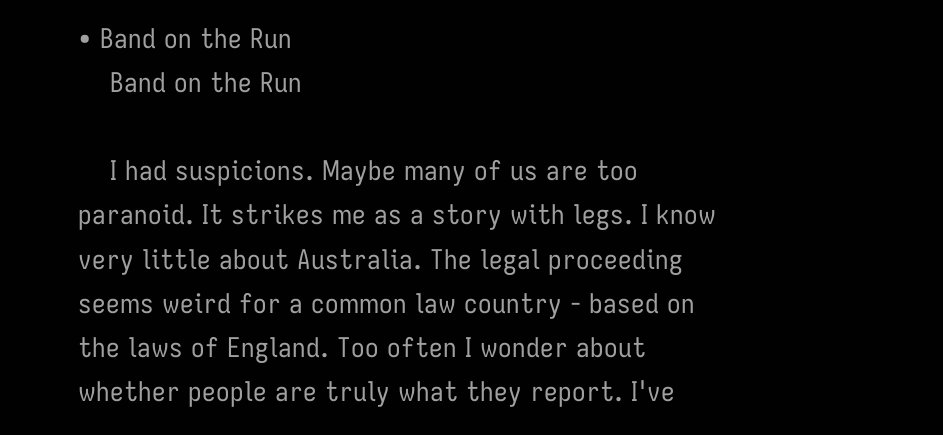• Band on the Run
    Band on the Run

    I had suspicions. Maybe many of us are too paranoid. It strikes me as a story with legs. I know very little about Australia. The legal proceeding seems weird for a common law country - based on the laws of England. Too often I wonder about whether people are truly what they report. I've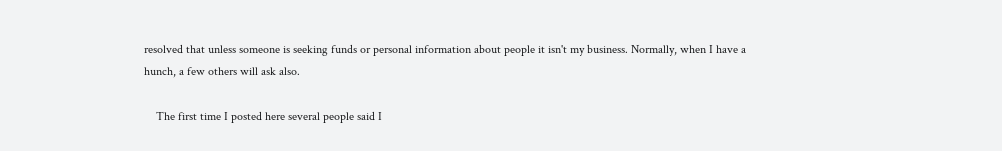resolved that unless someone is seeking funds or personal information about people it isn't my business. Normally, when I have a hunch, a few others will ask also.

    The first time I posted here several people said I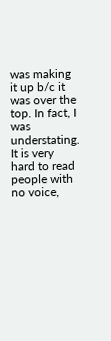was making it up b/c it was over the top. In fact, I was understating. It is very hard to read people with no voice,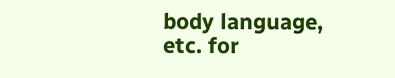body language, etc. for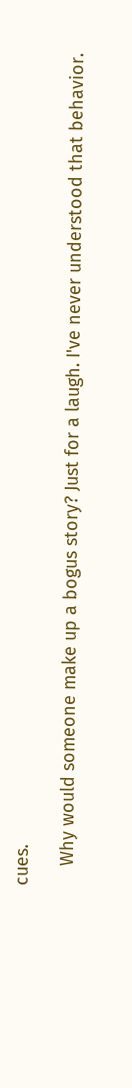cues.

    Why would someone make up a bogus story? Just for a laugh. I've never understood that behavior.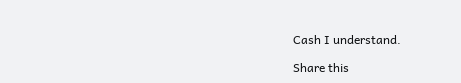Cash I understand.

Share this